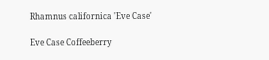Rhamnus californica 'Eve Case'

Eve Case Coffeeberry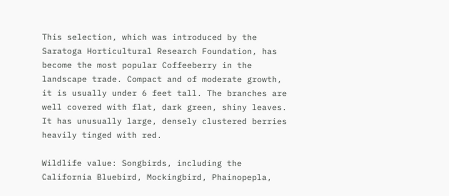This selection, which was introduced by the Saratoga Horticultural Research Foundation, has become the most popular Coffeeberry in the landscape trade. Compact and of moderate growth, it is usually under 6 feet tall. The branches are well covered with flat, dark green, shiny leaves. It has unusually large, densely clustered berries heavily tinged with red.

Wildlife value: Songbirds, including the California Bluebird, Mockingbird, Phainopepla,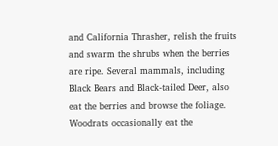and California Thrasher, relish the fruits and swarm the shrubs when the berries are ripe. Several mammals, including Black Bears and Black-tailed Deer, also eat the berries and browse the foliage. Woodrats occasionally eat the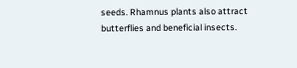seeds. Rhamnus plants also attract butterflies and beneficial insects.